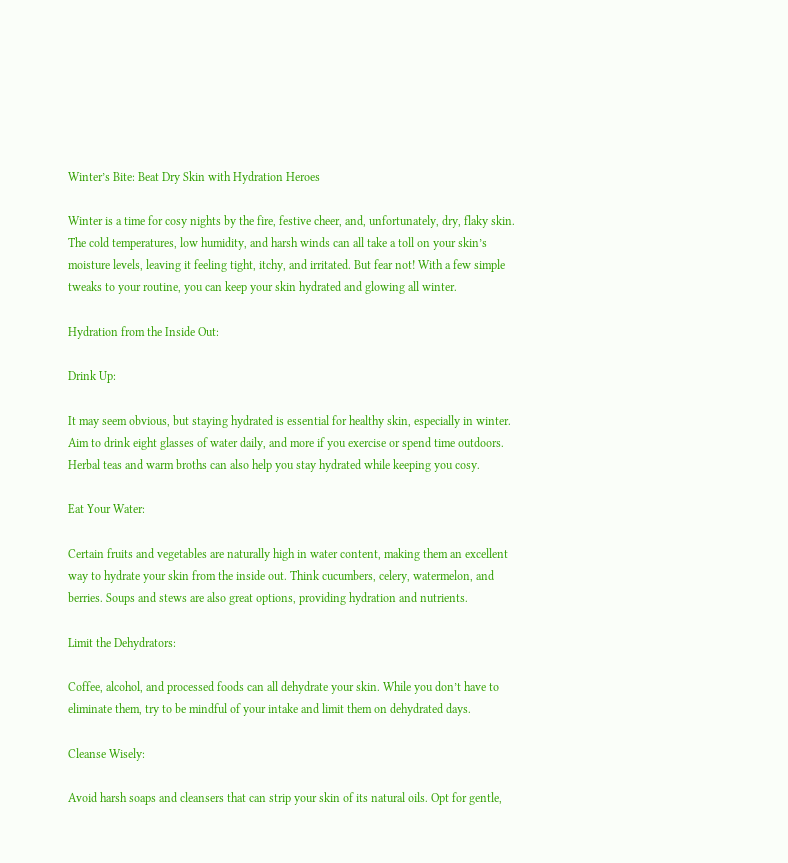Winter’s Bite: Beat Dry Skin with Hydration Heroes

Winter is a time for cosy nights by the fire, festive cheer, and, unfortunately, dry, flaky skin. The cold temperatures, low humidity, and harsh winds can all take a toll on your skin’s moisture levels, leaving it feeling tight, itchy, and irritated. But fear not! With a few simple tweaks to your routine, you can keep your skin hydrated and glowing all winter.

Hydration from the Inside Out:

Drink Up:

It may seem obvious, but staying hydrated is essential for healthy skin, especially in winter. Aim to drink eight glasses of water daily, and more if you exercise or spend time outdoors. Herbal teas and warm broths can also help you stay hydrated while keeping you cosy.

Eat Your Water:

Certain fruits and vegetables are naturally high in water content, making them an excellent way to hydrate your skin from the inside out. Think cucumbers, celery, watermelon, and berries. Soups and stews are also great options, providing hydration and nutrients.

Limit the Dehydrators:

Coffee, alcohol, and processed foods can all dehydrate your skin. While you don’t have to eliminate them, try to be mindful of your intake and limit them on dehydrated days.

Cleanse Wisely:

Avoid harsh soaps and cleansers that can strip your skin of its natural oils. Opt for gentle,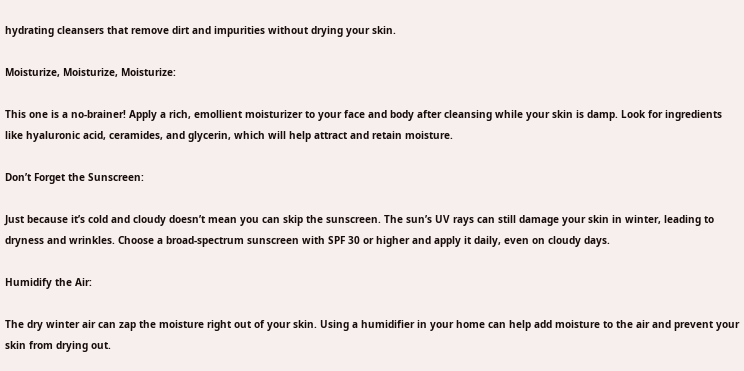hydrating cleansers that remove dirt and impurities without drying your skin.

Moisturize, Moisturize, Moisturize:

This one is a no-brainer! Apply a rich, emollient moisturizer to your face and body after cleansing while your skin is damp. Look for ingredients like hyaluronic acid, ceramides, and glycerin, which will help attract and retain moisture.

Don’t Forget the Sunscreen:

Just because it’s cold and cloudy doesn’t mean you can skip the sunscreen. The sun’s UV rays can still damage your skin in winter, leading to dryness and wrinkles. Choose a broad-spectrum sunscreen with SPF 30 or higher and apply it daily, even on cloudy days.

Humidify the Air:

The dry winter air can zap the moisture right out of your skin. Using a humidifier in your home can help add moisture to the air and prevent your skin from drying out.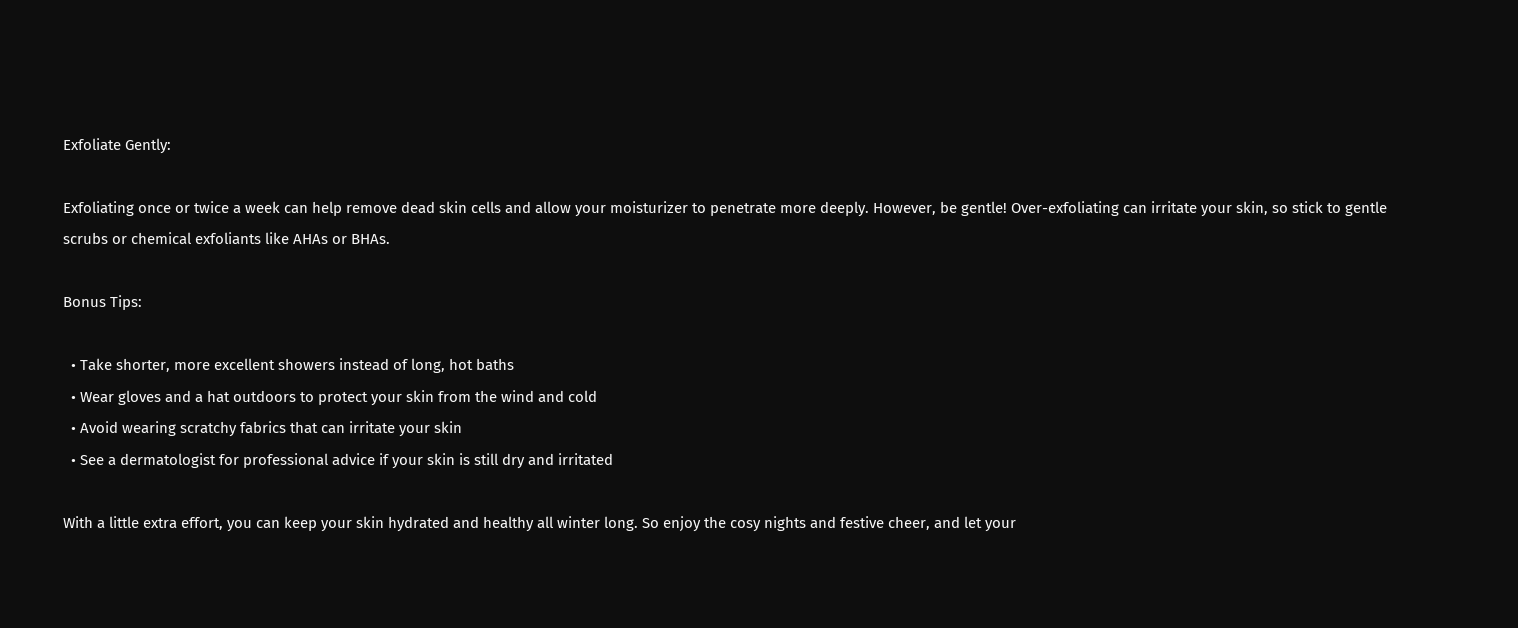Exfoliate Gently:

Exfoliating once or twice a week can help remove dead skin cells and allow your moisturizer to penetrate more deeply. However, be gentle! Over-exfoliating can irritate your skin, so stick to gentle scrubs or chemical exfoliants like AHAs or BHAs.

Bonus Tips:

  • Take shorter, more excellent showers instead of long, hot baths
  • Wear gloves and a hat outdoors to protect your skin from the wind and cold
  • Avoid wearing scratchy fabrics that can irritate your skin
  • See a dermatologist for professional advice if your skin is still dry and irritated

With a little extra effort, you can keep your skin hydrated and healthy all winter long. So enjoy the cosy nights and festive cheer, and let your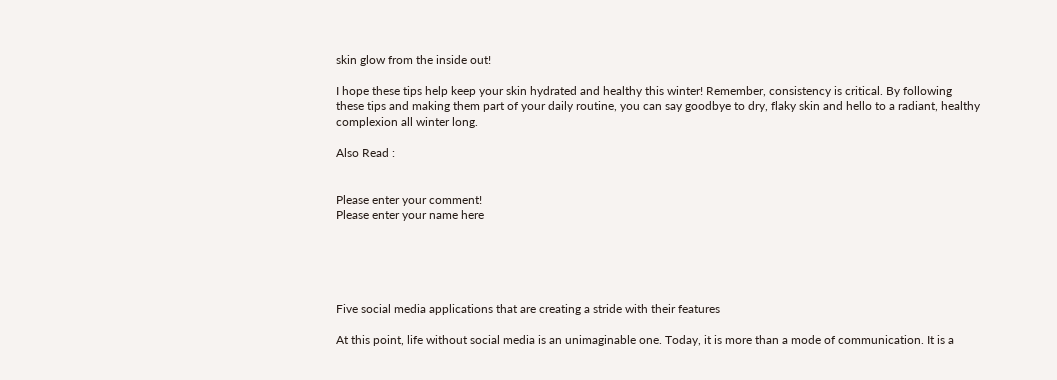skin glow from the inside out!

I hope these tips help keep your skin hydrated and healthy this winter! Remember, consistency is critical. By following these tips and making them part of your daily routine, you can say goodbye to dry, flaky skin and hello to a radiant, healthy complexion all winter long.

Also Read :


Please enter your comment!
Please enter your name here





Five social media applications that are creating a stride with their features

At this point, life without social media is an unimaginable one. Today, it is more than a mode of communication. It is a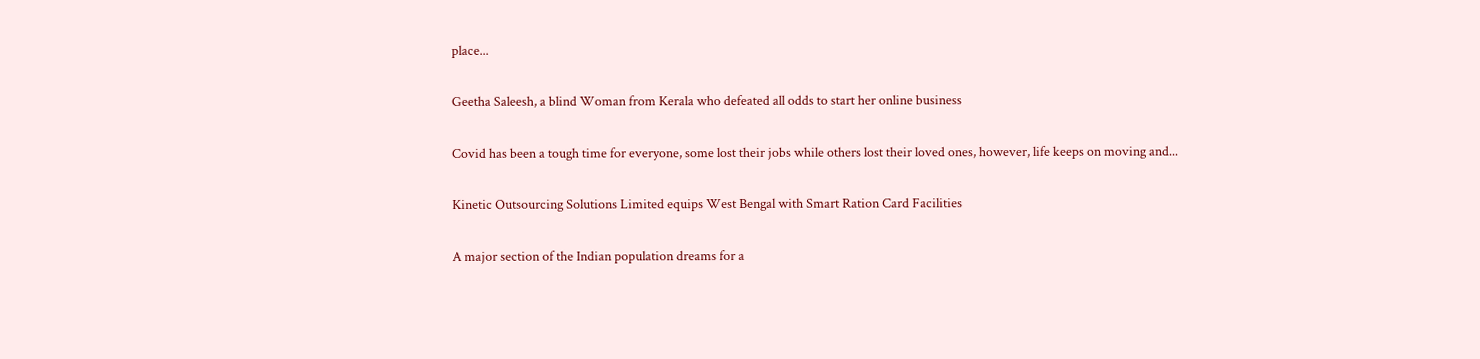place...

Geetha Saleesh, a blind Woman from Kerala who defeated all odds to start her online business

Covid has been a tough time for everyone, some lost their jobs while others lost their loved ones, however, life keeps on moving and...

Kinetic Outsourcing Solutions Limited equips West Bengal with Smart Ration Card Facilities

A major section of the Indian population dreams for a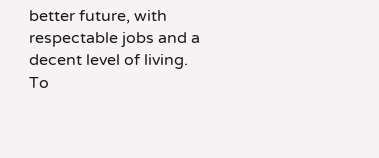better future, with respectable jobs and a decent level of living. To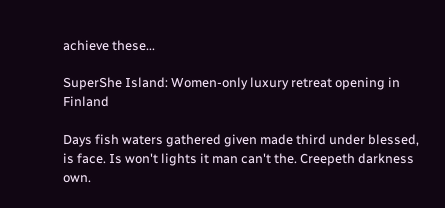achieve these...

SuperShe Island: Women-only luxury retreat opening in Finland

Days fish waters gathered given made third under blessed, is face. Is won't lights it man can't the. Creepeth darkness own.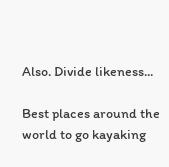Also. Divide likeness...

Best places around the world to go kayaking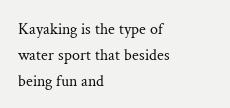Kayaking is the type of water sport that besides being fun and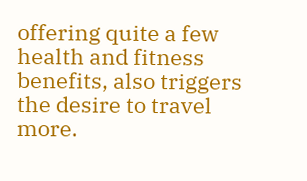offering quite a few health and fitness benefits, also triggers the desire to travel more.